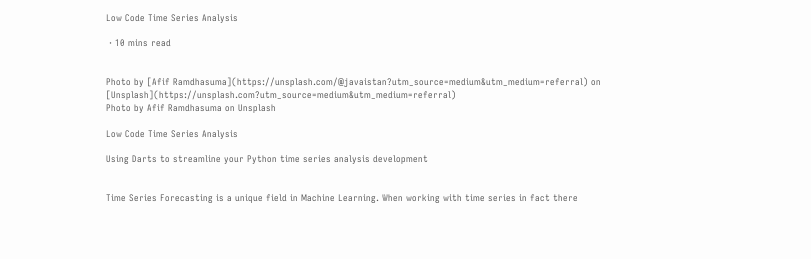Low Code Time Series Analysis

 · 10 mins read


Photo by [Afif Ramdhasuma](https://unsplash.com/@javaistan?utm_source=medium&utm_medium=referral) on [Unsplash](https://unsplash.com?utm_source=medium&utm_medium=referral)
Photo by Afif Ramdhasuma on Unsplash

Low Code Time Series Analysis

Using Darts to streamline your Python time series analysis development


Time Series Forecasting is a unique field in Machine Learning. When working with time series in fact there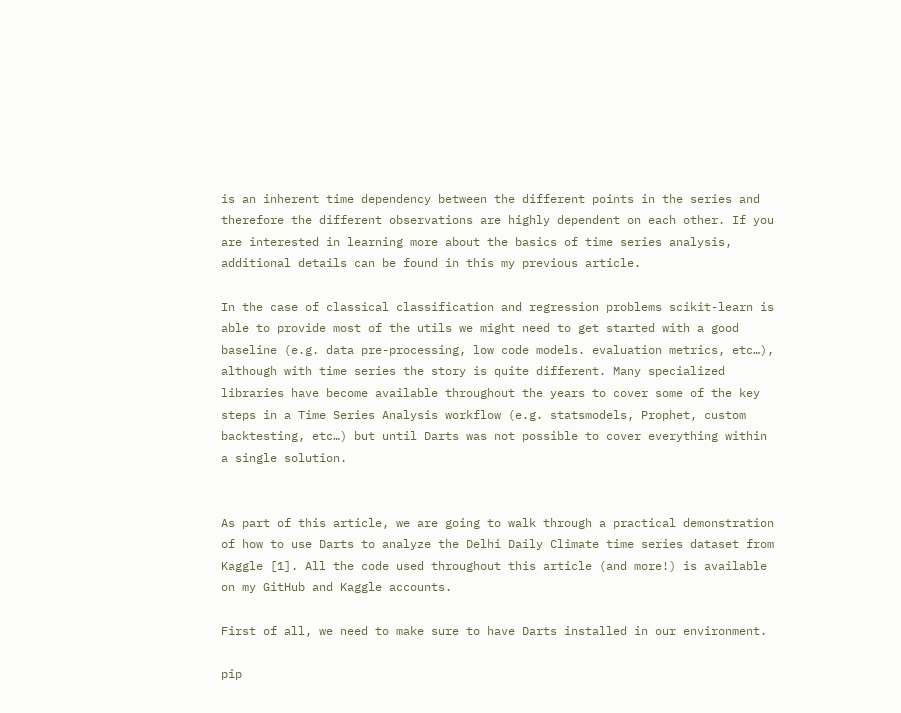is an inherent time dependency between the different points in the series and therefore the different observations are highly dependent on each other. If you are interested in learning more about the basics of time series analysis, additional details can be found in this my previous article.

In the case of classical classification and regression problems scikit-learn is able to provide most of the utils we might need to get started with a good baseline (e.g. data pre-processing, low code models. evaluation metrics, etc…), although with time series the story is quite different. Many specialized libraries have become available throughout the years to cover some of the key steps in a Time Series Analysis workflow (e.g. statsmodels, Prophet, custom backtesting, etc…) but until Darts was not possible to cover everything within a single solution.


As part of this article, we are going to walk through a practical demonstration of how to use Darts to analyze the Delhi Daily Climate time series dataset from Kaggle [1]. All the code used throughout this article (and more!) is available on my GitHub and Kaggle accounts.

First of all, we need to make sure to have Darts installed in our environment.

pip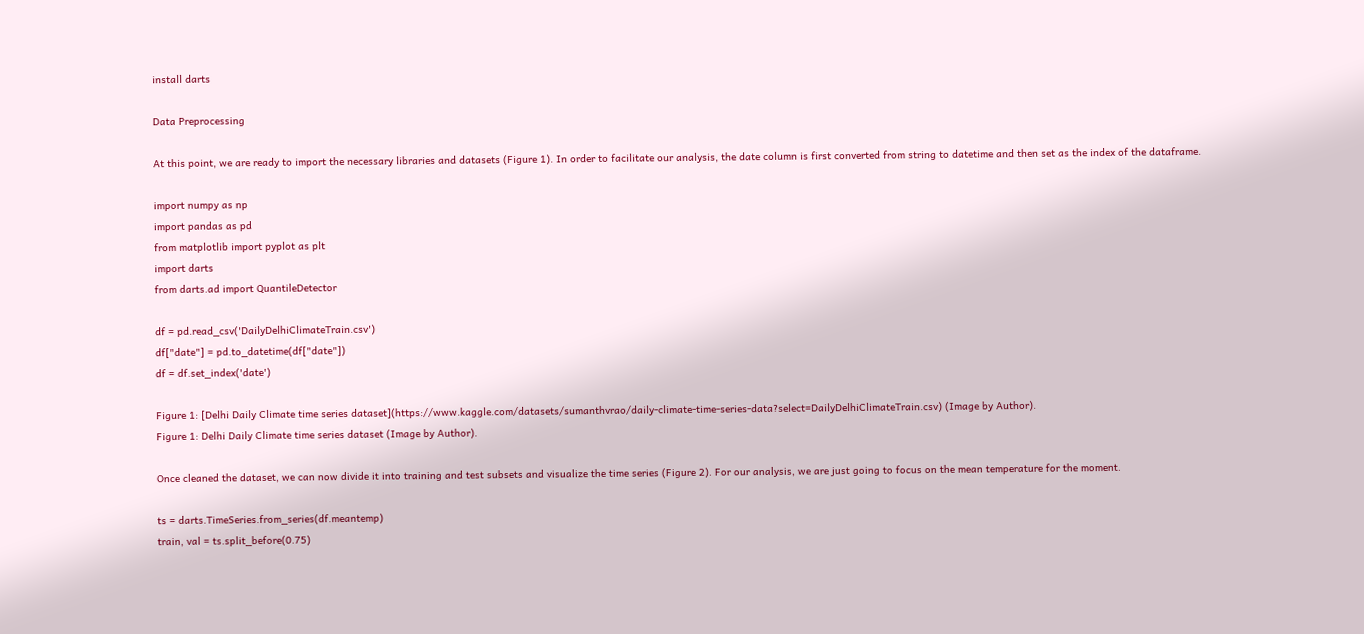install darts

Data Preprocessing

At this point, we are ready to import the necessary libraries and datasets (Figure 1). In order to facilitate our analysis, the date column is first converted from string to datetime and then set as the index of the dataframe.

import numpy as np
import pandas as pd
from matplotlib import pyplot as plt
import darts
from darts.ad import QuantileDetector

df = pd.read_csv('DailyDelhiClimateTrain.csv')
df["date"] = pd.to_datetime(df["date"])
df = df.set_index('date')

Figure 1: [Delhi Daily Climate time series dataset](https://www.kaggle.com/datasets/sumanthvrao/daily-climate-time-series-data?select=DailyDelhiClimateTrain.csv) (Image by Author).
Figure 1: Delhi Daily Climate time series dataset (Image by Author).

Once cleaned the dataset, we can now divide it into training and test subsets and visualize the time series (Figure 2). For our analysis, we are just going to focus on the mean temperature for the moment.

ts = darts.TimeSeries.from_series(df.meantemp)
train, val = ts.split_before(0.75)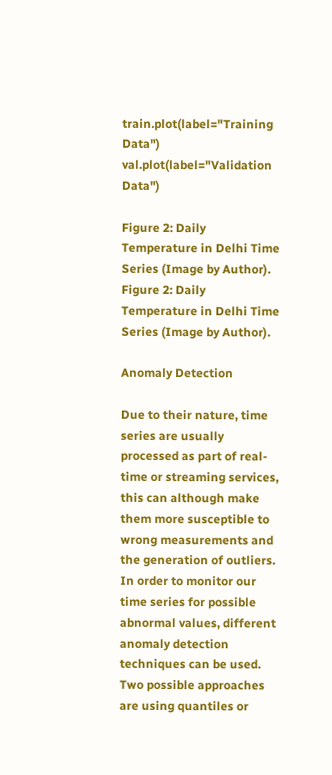train.plot(label="Training Data")
val.plot(label="Validation Data")

Figure 2: Daily Temperature in Delhi Time Series (Image by Author).
Figure 2: Daily Temperature in Delhi Time Series (Image by Author).

Anomaly Detection

Due to their nature, time series are usually processed as part of real-time or streaming services, this can although make them more susceptible to wrong measurements and the generation of outliers. In order to monitor our time series for possible abnormal values, different anomaly detection techniques can be used. Two possible approaches are using quantiles or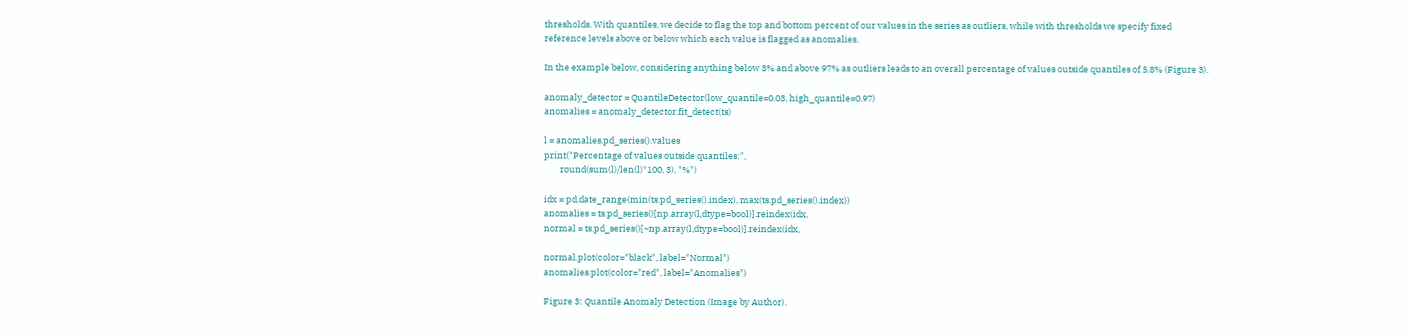thresholds. With quantiles, we decide to flag the top and bottom percent of our values in the series as outliers, while with thresholds we specify fixed reference levels above or below which each value is flagged as anomalies.

In the example below, considering anything below 3% and above 97% as outliers leads to an overall percentage of values outside quantiles of 5.8% (Figure 3).

anomaly_detector = QuantileDetector(low_quantile=0.03, high_quantile=0.97)
anomalies = anomaly_detector.fit_detect(ts)

l = anomalies.pd_series().values
print("Percentage of values outside quantiles:",
        round(sum(l)/len(l)*100, 3), "%")

idx = pd.date_range(min(ts.pd_series().index), max(ts.pd_series().index))
anomalies = ts.pd_series()[np.array(l,dtype=bool)].reindex(idx,
normal = ts.pd_series()[~np.array(l,dtype=bool)].reindex(idx,

normal.plot(color="black", label="Normal")
anomalies.plot(color="red", label="Anomalies")

Figure 3: Quantile Anomaly Detection (Image by Author).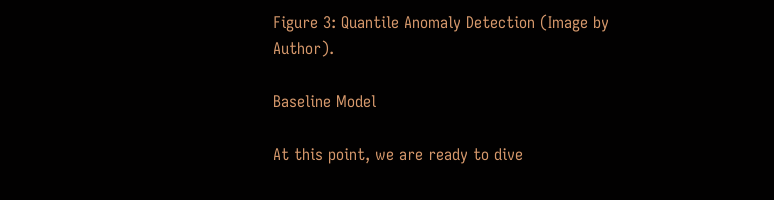Figure 3: Quantile Anomaly Detection (Image by Author).

Baseline Model

At this point, we are ready to dive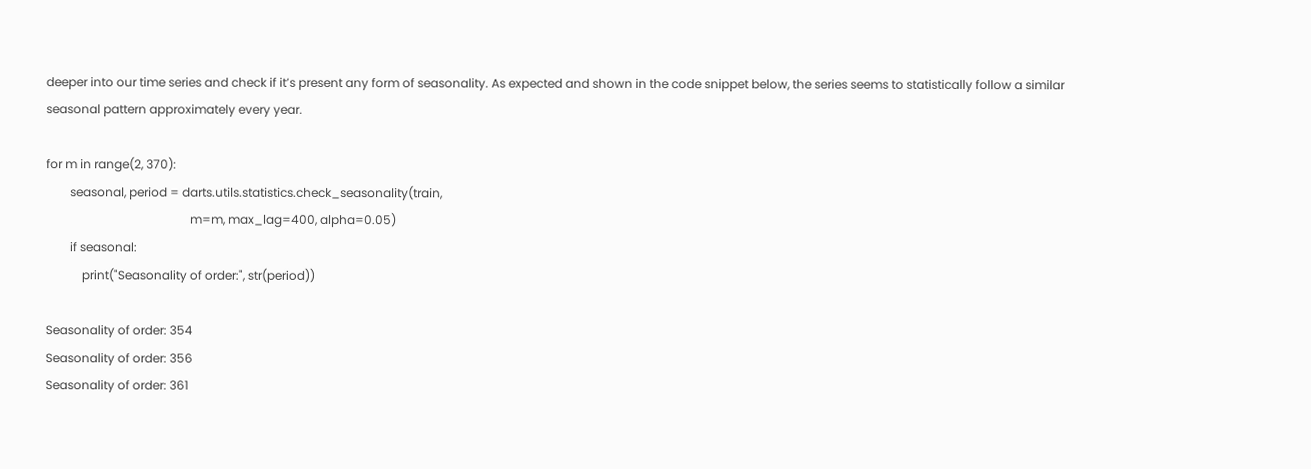deeper into our time series and check if it’s present any form of seasonality. As expected and shown in the code snippet below, the series seems to statistically follow a similar seasonal pattern approximately every year.

for m in range(2, 370):
        seasonal, period = darts.utils.statistics.check_seasonality(train,
                                                m=m, max_lag=400, alpha=0.05)
        if seasonal:
            print("Seasonality of order:", str(period))

Seasonality of order: 354
Seasonality of order: 356
Seasonality of order: 361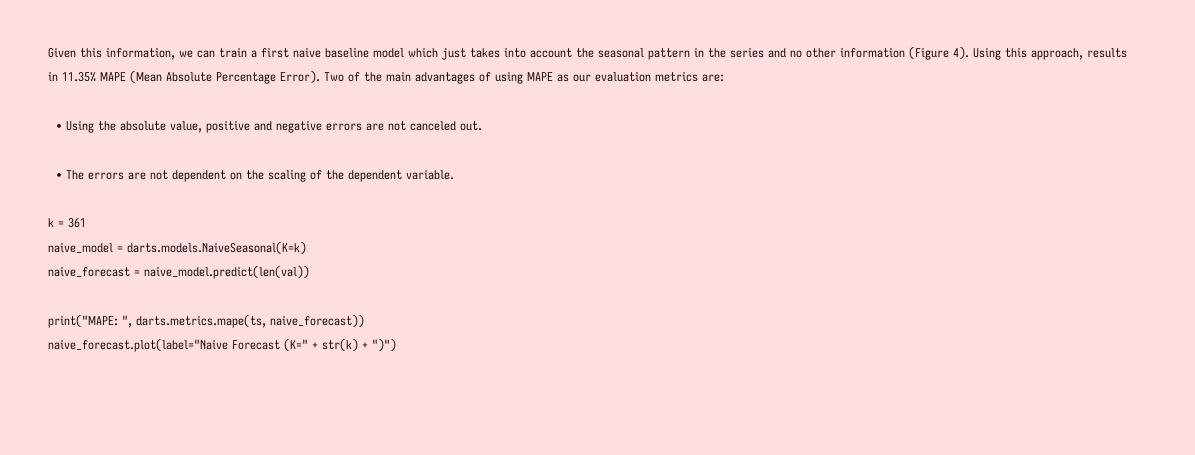Given this information, we can train a first naive baseline model which just takes into account the seasonal pattern in the series and no other information (Figure 4). Using this approach, results in 11.35% MAPE (Mean Absolute Percentage Error). Two of the main advantages of using MAPE as our evaluation metrics are:

  • Using the absolute value, positive and negative errors are not canceled out.

  • The errors are not dependent on the scaling of the dependent variable.

k = 361
naive_model = darts.models.NaiveSeasonal(K=k)
naive_forecast = naive_model.predict(len(val))

print("MAPE: ", darts.metrics.mape(ts, naive_forecast))
naive_forecast.plot(label="Naive Forecast (K=" + str(k) + ")")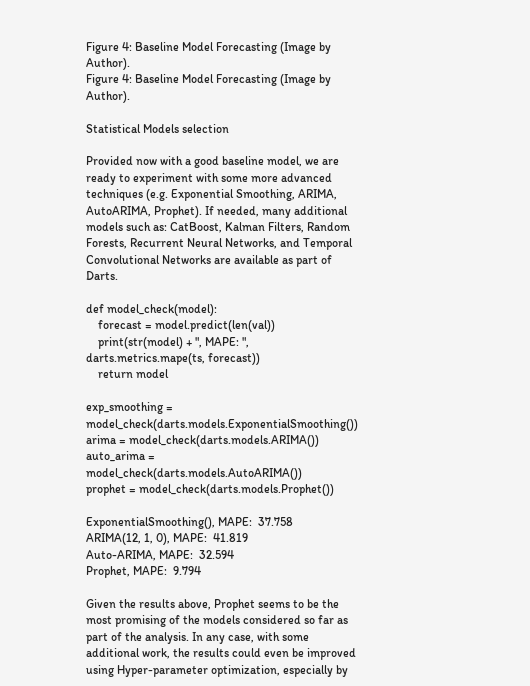Figure 4: Baseline Model Forecasting (Image by Author).
Figure 4: Baseline Model Forecasting (Image by Author).

Statistical Models selection

Provided now with a good baseline model, we are ready to experiment with some more advanced techniques (e.g. Exponential Smoothing, ARIMA, AutoARIMA, Prophet). If needed, many additional models such as: CatBoost, Kalman Filters, Random Forests, Recurrent Neural Networks, and Temporal Convolutional Networks are available as part of Darts.

def model_check(model):
    forecast = model.predict(len(val))
    print(str(model) + ", MAPE: ", darts.metrics.mape(ts, forecast))
    return model

exp_smoothing = model_check(darts.models.ExponentialSmoothing())
arima = model_check(darts.models.ARIMA())
auto_arima = model_check(darts.models.AutoARIMA())
prophet = model_check(darts.models.Prophet())

ExponentialSmoothing(), MAPE:  37.758
ARIMA(12, 1, 0), MAPE:  41.819
Auto-ARIMA, MAPE:  32.594
Prophet, MAPE:  9.794

Given the results above, Prophet seems to be the most promising of the models considered so far as part of the analysis. In any case, with some additional work, the results could even be improved using Hyper-parameter optimization, especially by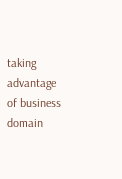taking advantage of business domain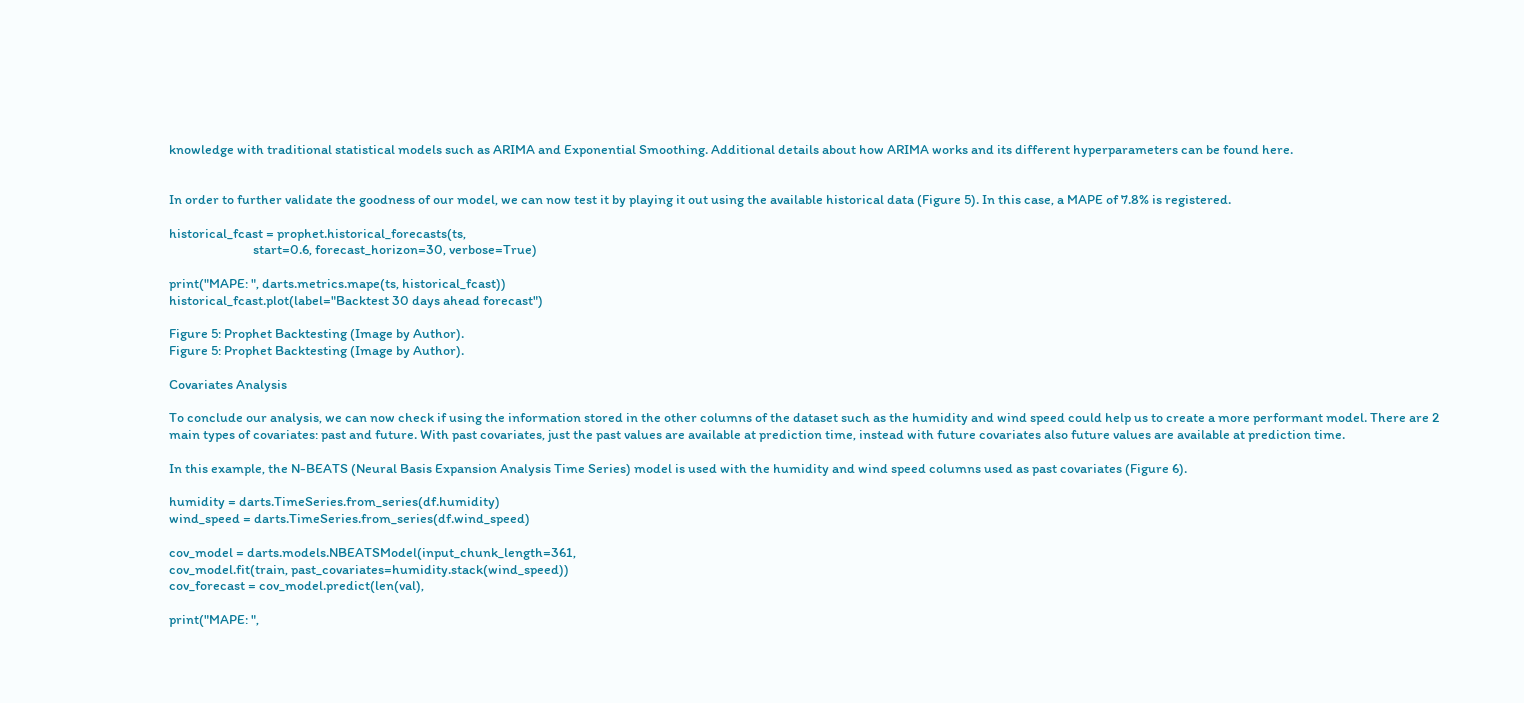knowledge with traditional statistical models such as ARIMA and Exponential Smoothing. Additional details about how ARIMA works and its different hyperparameters can be found here.


In order to further validate the goodness of our model, we can now test it by playing it out using the available historical data (Figure 5). In this case, a MAPE of 7.8% is registered.

historical_fcast = prophet.historical_forecasts(ts,
                            start=0.6, forecast_horizon=30, verbose=True)

print("MAPE: ", darts.metrics.mape(ts, historical_fcast))
historical_fcast.plot(label="Backtest 30 days ahead forecast")

Figure 5: Prophet Backtesting (Image by Author).
Figure 5: Prophet Backtesting (Image by Author).

Covariates Analysis

To conclude our analysis, we can now check if using the information stored in the other columns of the dataset such as the humidity and wind speed could help us to create a more performant model. There are 2 main types of covariates: past and future. With past covariates, just the past values are available at prediction time, instead with future covariates also future values are available at prediction time.

In this example, the N-BEATS (Neural Basis Expansion Analysis Time Series) model is used with the humidity and wind speed columns used as past covariates (Figure 6).

humidity = darts.TimeSeries.from_series(df.humidity)
wind_speed = darts.TimeSeries.from_series(df.wind_speed)

cov_model = darts.models.NBEATSModel(input_chunk_length=361,
cov_model.fit(train, past_covariates=humidity.stack(wind_speed))
cov_forecast = cov_model.predict(len(val),

print("MAPE: ",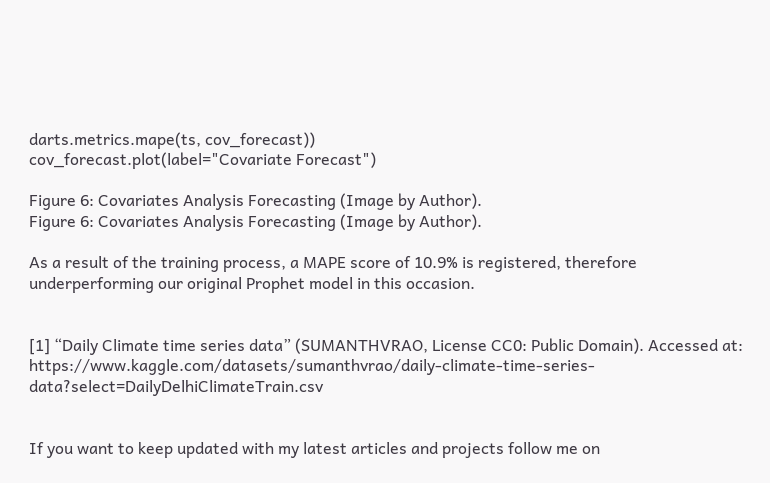darts.metrics.mape(ts, cov_forecast))
cov_forecast.plot(label="Covariate Forecast")

Figure 6: Covariates Analysis Forecasting (Image by Author).
Figure 6: Covariates Analysis Forecasting (Image by Author).

As a result of the training process, a MAPE score of 10.9% is registered, therefore underperforming our original Prophet model in this occasion.


[1] “Daily Climate time series data” (SUMANTHVRAO, License CC0: Public Domain). Accessed at: https://www.kaggle.com/datasets/sumanthvrao/daily-climate-time-series-data?select=DailyDelhiClimateTrain.csv


If you want to keep updated with my latest articles and projects follow me on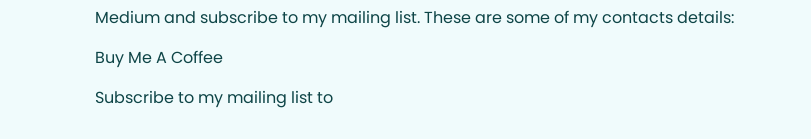Medium and subscribe to my mailing list. These are some of my contacts details:

Buy Me A Coffee

Subscribe to my mailing list to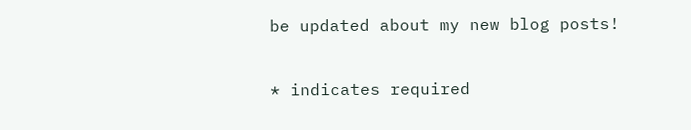be updated about my new blog posts!

* indicates required